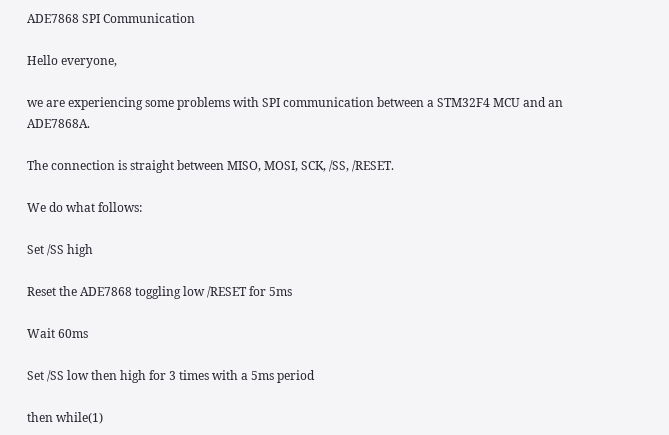ADE7868 SPI Communication

Hello everyone,

we are experiencing some problems with SPI communication between a STM32F4 MCU and an ADE7868A.

The connection is straight between MISO, MOSI, SCK, /SS, /RESET.

We do what follows:

Set /SS high

Reset the ADE7868 toggling low /RESET for 5ms

Wait 60ms

Set /SS low then high for 3 times with a 5ms period

then while(1)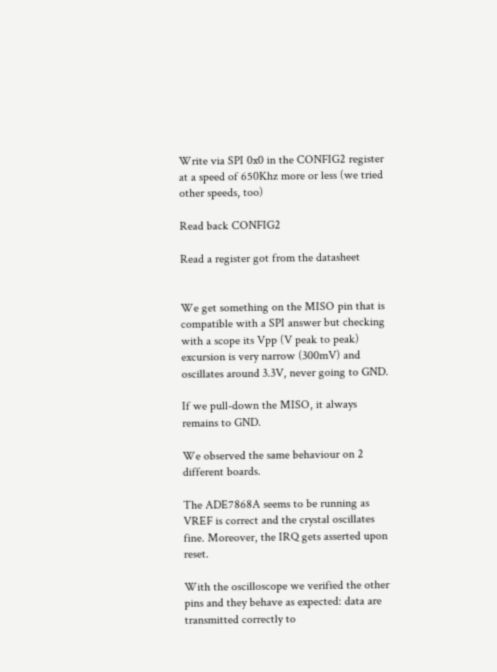Write via SPI 0x0 in the CONFIG2 register at a speed of 650Khz more or less (we tried other speeds, too)

Read back CONFIG2

Read a register got from the datasheet


We get something on the MISO pin that is compatible with a SPI answer but checking with a scope its Vpp (V peak to peak) excursion is very narrow (300mV) and oscillates around 3.3V, never going to GND.

If we pull-down the MISO, it always remains to GND.

We observed the same behaviour on 2 different boards.

The ADE7868A seems to be running as VREF is correct and the crystal oscillates fine. Moreover, the IRQ gets asserted upon reset.

With the oscilloscope we verified the other pins and they behave as expected: data are transmitted correctly to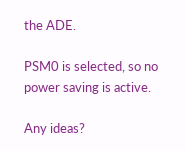the ADE.

PSM0 is selected, so no power saving is active.

Any ideas?